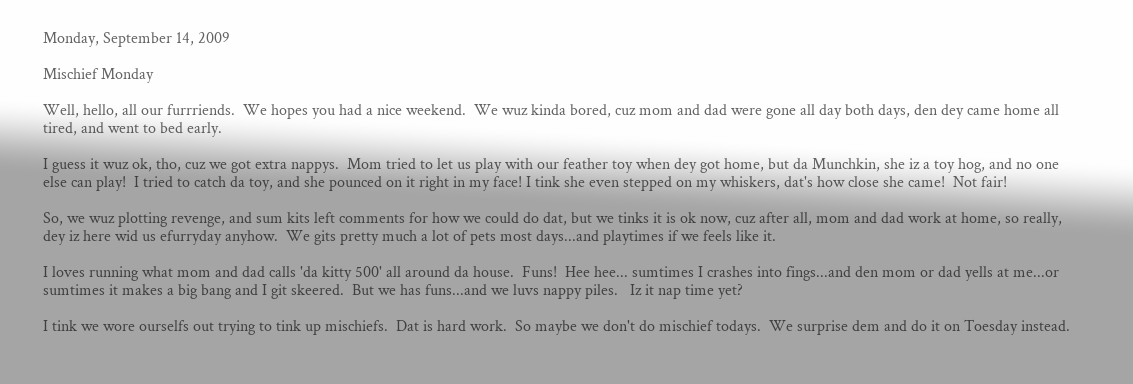Monday, September 14, 2009

Mischief Monday

Well, hello, all our furrriends.  We hopes you had a nice weekend.  We wuz kinda bored, cuz mom and dad were gone all day both days, den dey came home all tired, and went to bed early.

I guess it wuz ok, tho, cuz we got extra nappys.  Mom tried to let us play with our feather toy when dey got home, but da Munchkin, she iz a toy hog, and no one else can play!  I tried to catch da toy, and she pounced on it right in my face! I tink she even stepped on my whiskers, dat's how close she came!  Not fair!

So, we wuz plotting revenge, and sum kits left comments for how we could do dat, but we tinks it is ok now, cuz after all, mom and dad work at home, so really, dey iz here wid us efurryday anyhow.  We gits pretty much a lot of pets most days...and playtimes if we feels like it.

I loves running what mom and dad calls 'da kitty 500' all around da house.  Funs!  Hee hee... sumtimes I crashes into fings...and den mom or dad yells at me...or sumtimes it makes a big bang and I git skeered.  But we has funs...and we luvs nappy piles.   Iz it nap time yet?

I tink we wore ourselfs out trying to tink up mischiefs.  Dat is hard work.  So maybe we don't do mischief todays.  We surprise dem and do it on Toesday instead.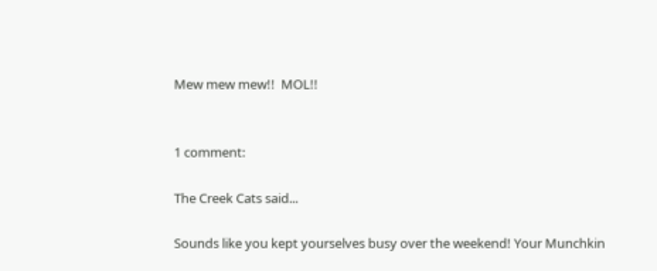Mew mew mew!!  MOL!!


1 comment:

The Creek Cats said...

Sounds like you kept yourselves busy over the weekend! Your Munchkin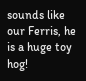sounds like our Ferris, he is a huge toy hog!